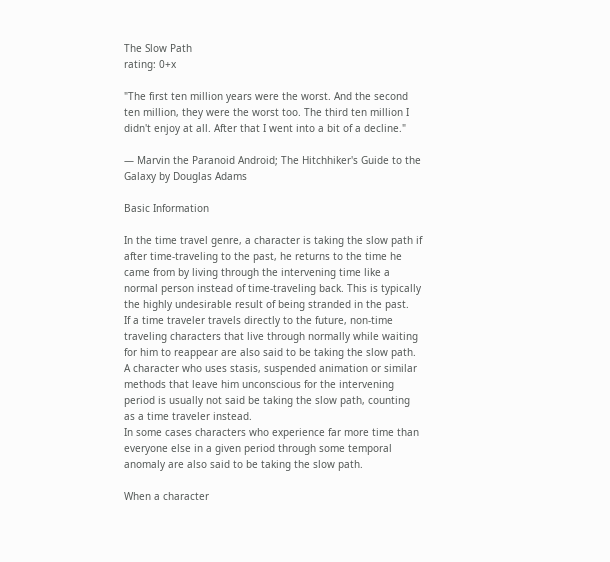The Slow Path
rating: 0+x

"The first ten million years were the worst. And the second ten million, they were the worst too. The third ten million I didn't enjoy at all. After that I went into a bit of a decline."

— Marvin the Paranoid Android; The Hitchhiker's Guide to the Galaxy by Douglas Adams

Basic Information

In the time travel genre, a character is taking the slow path if after time-traveling to the past, he returns to the time he came from by living through the intervening time like a normal person instead of time-traveling back. This is typically the highly undesirable result of being stranded in the past.
If a time traveler travels directly to the future, non-time traveling characters that live through normally while waiting for him to reappear are also said to be taking the slow path. A character who uses stasis, suspended animation or similar methods that leave him unconscious for the intervening period is usually not said be taking the slow path, counting as a time traveler instead.
In some cases characters who experience far more time than everyone else in a given period through some temporal anomaly are also said to be taking the slow path.

When a character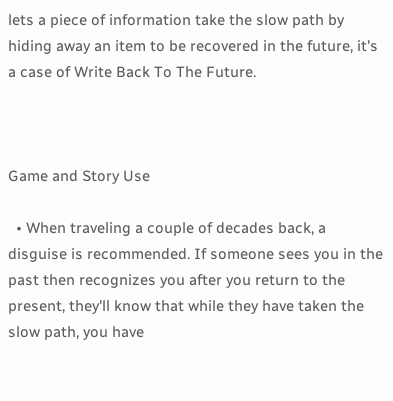lets a piece of information take the slow path by hiding away an item to be recovered in the future, it's a case of Write Back To The Future.



Game and Story Use

  • When traveling a couple of decades back, a disguise is recommended. If someone sees you in the past then recognizes you after you return to the present, they'll know that while they have taken the slow path, you have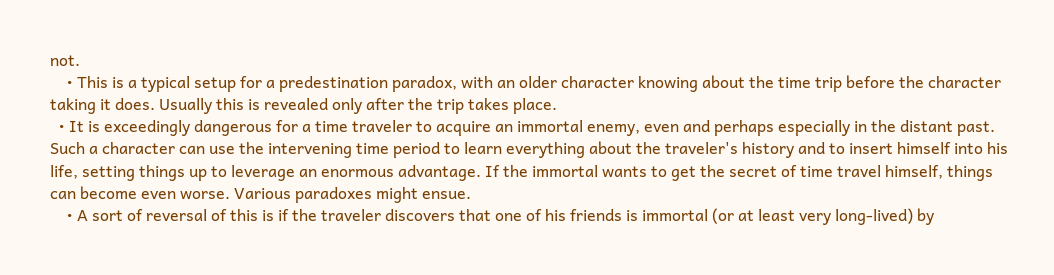not.
    • This is a typical setup for a predestination paradox, with an older character knowing about the time trip before the character taking it does. Usually this is revealed only after the trip takes place.
  • It is exceedingly dangerous for a time traveler to acquire an immortal enemy, even and perhaps especially in the distant past. Such a character can use the intervening time period to learn everything about the traveler's history and to insert himself into his life, setting things up to leverage an enormous advantage. If the immortal wants to get the secret of time travel himself, things can become even worse. Various paradoxes might ensue.
    • A sort of reversal of this is if the traveler discovers that one of his friends is immortal (or at least very long-lived) by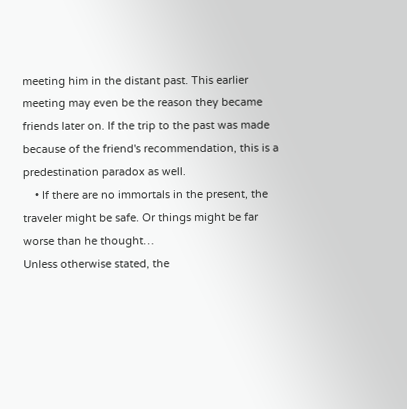meeting him in the distant past. This earlier meeting may even be the reason they became friends later on. If the trip to the past was made because of the friend's recommendation, this is a predestination paradox as well.
    • If there are no immortals in the present, the traveler might be safe. Or things might be far worse than he thought…
Unless otherwise stated, the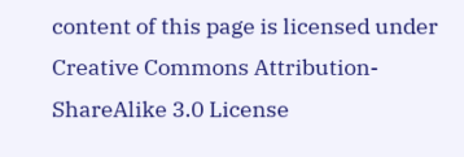content of this page is licensed under Creative Commons Attribution-ShareAlike 3.0 License